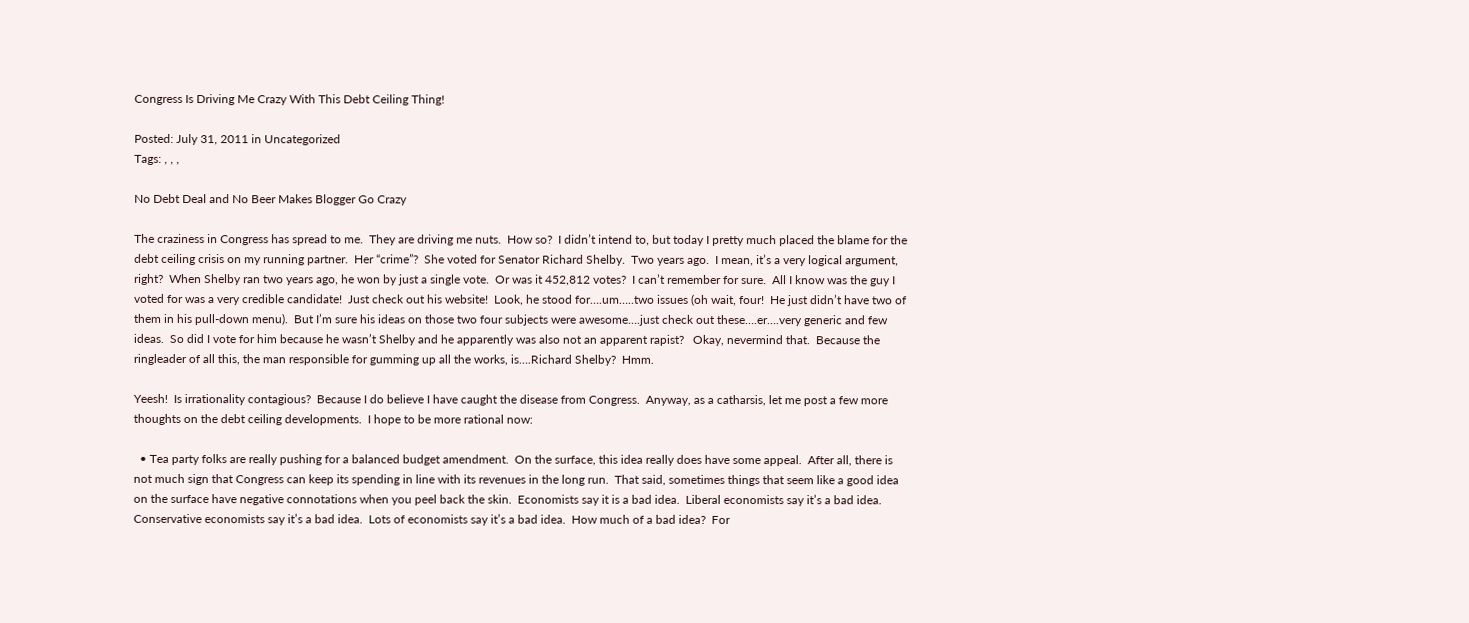Congress Is Driving Me Crazy With This Debt Ceiling Thing!

Posted: July 31, 2011 in Uncategorized
Tags: , , ,

No Debt Deal and No Beer Makes Blogger Go Crazy

The craziness in Congress has spread to me.  They are driving me nuts.  How so?  I didn’t intend to, but today I pretty much placed the blame for the debt ceiling crisis on my running partner.  Her “crime”?  She voted for Senator Richard Shelby.  Two years ago.  I mean, it’s a very logical argument, right?  When Shelby ran two years ago, he won by just a single vote.  Or was it 452,812 votes?  I can’t remember for sure.  All I know was the guy I voted for was a very credible candidate!  Just check out his website!  Look, he stood for….um…..two issues (oh wait, four!  He just didn’t have two of them in his pull-down menu).  But I’m sure his ideas on those two four subjects were awesome….just check out these….er….very generic and few ideas.  So did I vote for him because he wasn’t Shelby and he apparently was also not an apparent rapist?   Okay, nevermind that.  Because the ringleader of all this, the man responsible for gumming up all the works, is….Richard Shelby?  Hmm.

Yeesh!  Is irrationality contagious?  Because I do believe I have caught the disease from Congress.  Anyway, as a catharsis, let me post a few more thoughts on the debt ceiling developments.  I hope to be more rational now:

  • Tea party folks are really pushing for a balanced budget amendment.  On the surface, this idea really does have some appeal.  After all, there is not much sign that Congress can keep its spending in line with its revenues in the long run.  That said, sometimes things that seem like a good idea on the surface have negative connotations when you peel back the skin.  Economists say it is a bad idea.  Liberal economists say it’s a bad idea.  Conservative economists say it’s a bad idea.  Lots of economists say it’s a bad idea.  How much of a bad idea?  For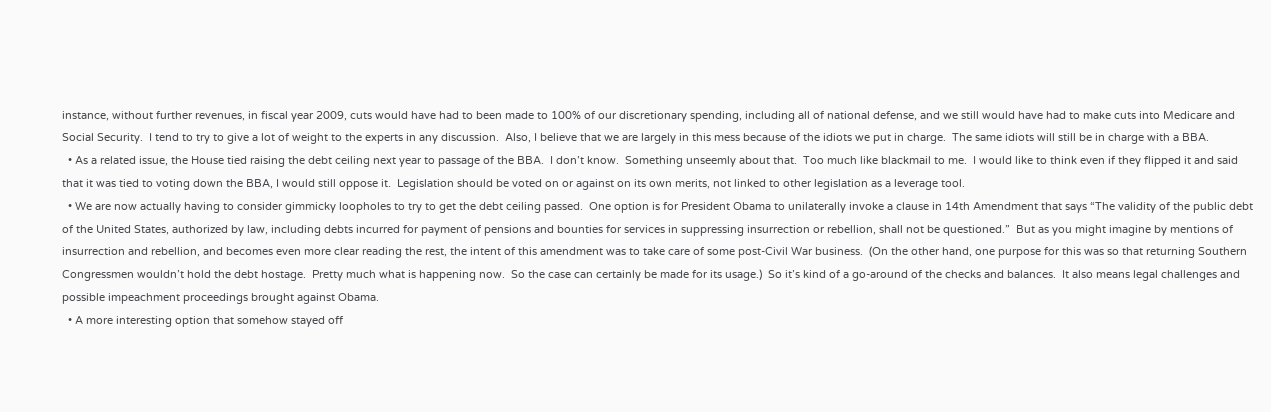instance, without further revenues, in fiscal year 2009, cuts would have had to been made to 100% of our discretionary spending, including all of national defense, and we still would have had to make cuts into Medicare and Social Security.  I tend to try to give a lot of weight to the experts in any discussion.  Also, I believe that we are largely in this mess because of the idiots we put in charge.  The same idiots will still be in charge with a BBA.
  • As a related issue, the House tied raising the debt ceiling next year to passage of the BBA.  I don’t know.  Something unseemly about that.  Too much like blackmail to me.  I would like to think even if they flipped it and said that it was tied to voting down the BBA, I would still oppose it.  Legislation should be voted on or against on its own merits, not linked to other legislation as a leverage tool.
  • We are now actually having to consider gimmicky loopholes to try to get the debt ceiling passed.  One option is for President Obama to unilaterally invoke a clause in 14th Amendment that says “The validity of the public debt of the United States, authorized by law, including debts incurred for payment of pensions and bounties for services in suppressing insurrection or rebellion, shall not be questioned.”  But as you might imagine by mentions of insurrection and rebellion, and becomes even more clear reading the rest, the intent of this amendment was to take care of some post-Civil War business.  (On the other hand, one purpose for this was so that returning Southern Congressmen wouldn’t hold the debt hostage.  Pretty much what is happening now.  So the case can certainly be made for its usage.)  So it’s kind of a go-around of the checks and balances.  It also means legal challenges and possible impeachment proceedings brought against Obama.
  • A more interesting option that somehow stayed off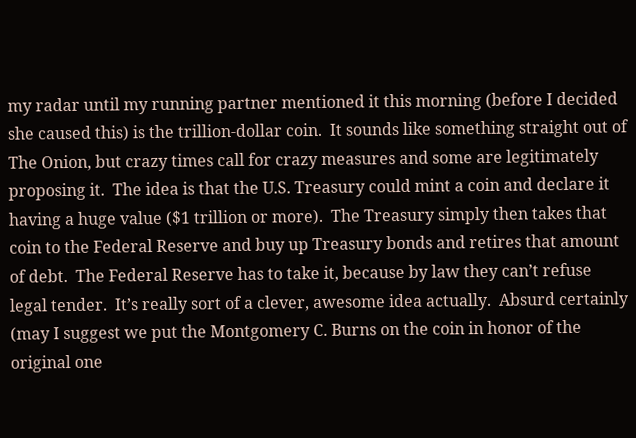my radar until my running partner mentioned it this morning (before I decided she caused this) is the trillion-dollar coin.  It sounds like something straight out of The Onion, but crazy times call for crazy measures and some are legitimately proposing it.  The idea is that the U.S. Treasury could mint a coin and declare it having a huge value ($1 trillion or more).  The Treasury simply then takes that coin to the Federal Reserve and buy up Treasury bonds and retires that amount of debt.  The Federal Reserve has to take it, because by law they can’t refuse legal tender.  It’s really sort of a clever, awesome idea actually.  Absurd certainly (may I suggest we put the Montgomery C. Burns on the coin in honor of the original one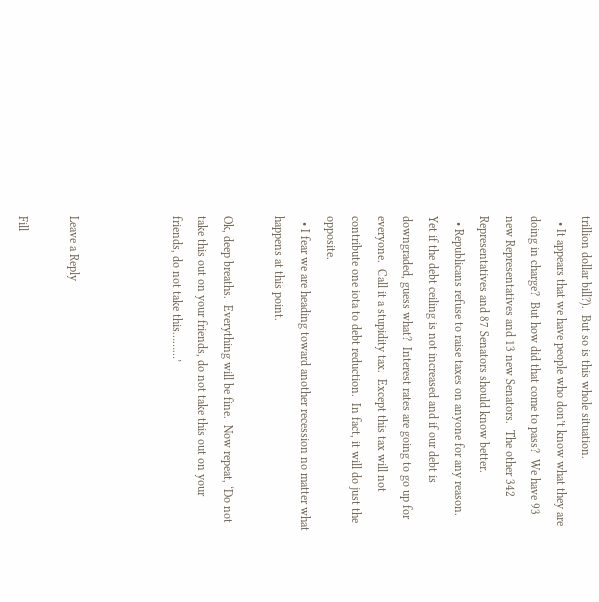trillion dollar bill?).  But so is this whole situation.
  • It appears that we have people who don’t know what they are doing in charge?  But how did that come to pass?  We have 93 new Representatives and 13 new Senators.  The other 342 Representatives and 87 Senators should know better.
  • Republicans refuse to raise taxes on anyone for any reason.  Yet if the debt ceiling is not increased and if our debt is downgraded, guess what?  Interest rates are going to go up for everyone.  Call it a stupidity tax.  Except this tax will not contribute one iota to debt reduction.  In fact, it will do just the opposite.
  • I fear we are heading toward another recession no matter what happens at this point.

Ok, deep breaths.  Everything will be fine.  Now repeat, ‘Do not take this out on your friends, do not take this out on your friends, do not take this………’



Leave a Reply

Fill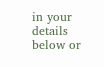in your details below or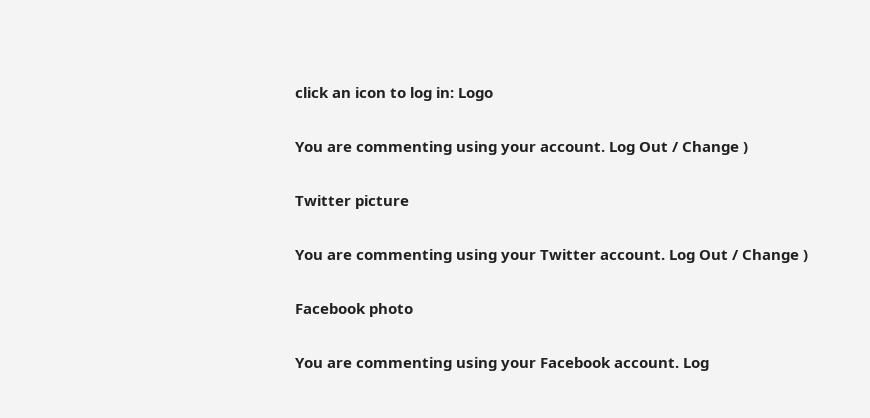click an icon to log in: Logo

You are commenting using your account. Log Out / Change )

Twitter picture

You are commenting using your Twitter account. Log Out / Change )

Facebook photo

You are commenting using your Facebook account. Log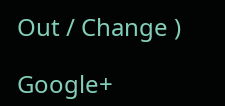Out / Change )

Google+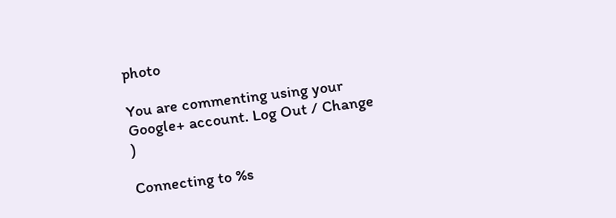photo

You are commenting using your Google+ account. Log Out / Change )

Connecting to %s